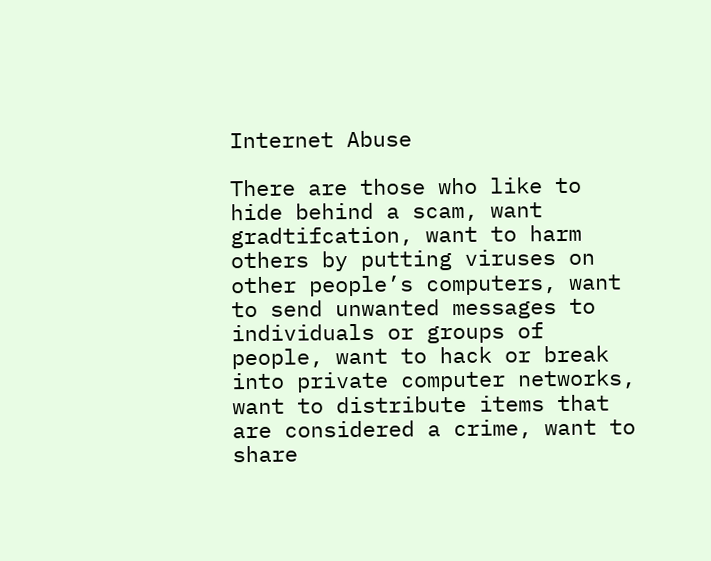Internet Abuse

There are those who like to hide behind a scam, want gradtifcation, want to harm others by putting viruses on other people’s computers, want to send unwanted messages to individuals or groups of people, want to hack or break into private computer networks, want to distribute items that are considered a crime, want to share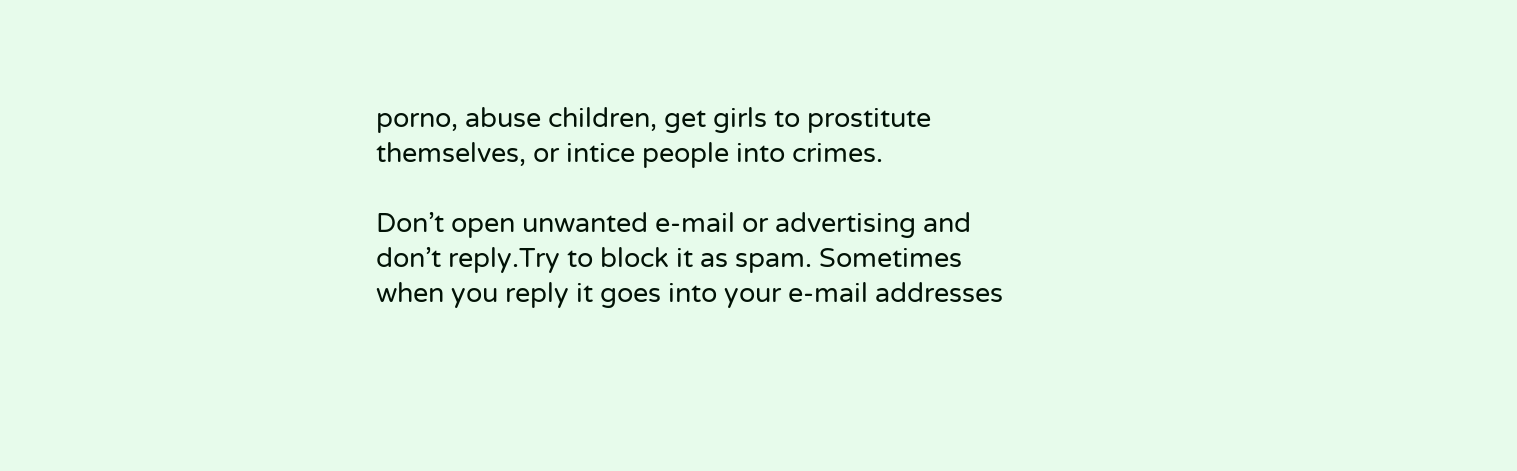porno, abuse children, get girls to prostitute themselves, or intice people into crimes.

Don’t open unwanted e-mail or advertising and don’t reply.Try to block it as spam. Sometimes when you reply it goes into your e-mail addresses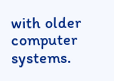with older computer systems.